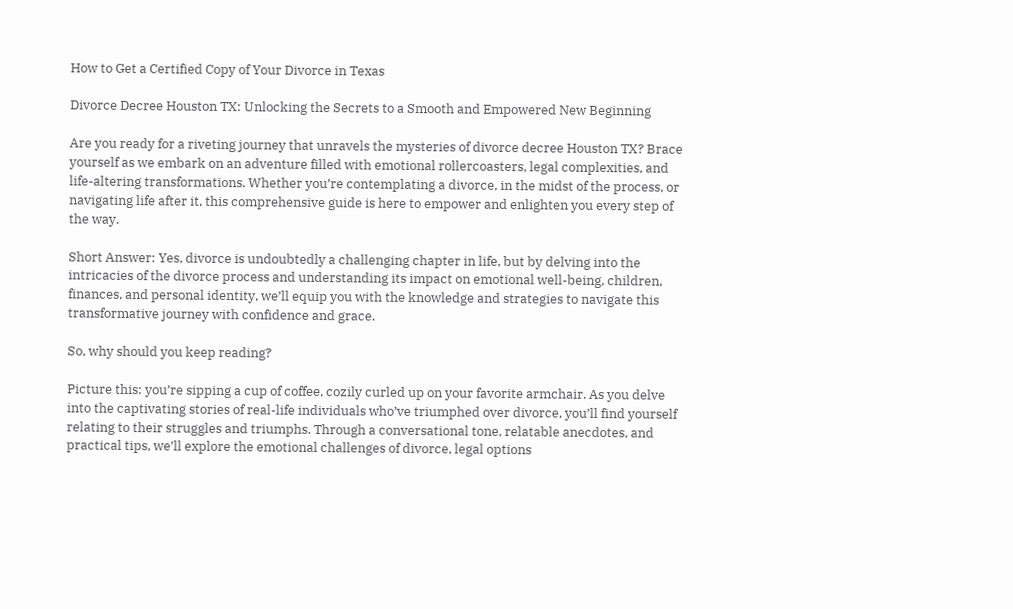How to Get a Certified Copy of Your Divorce in Texas

Divorce Decree Houston TX: Unlocking the Secrets to a Smooth and Empowered New Beginning

Are you ready for a riveting journey that unravels the mysteries of divorce decree Houston TX? Brace yourself as we embark on an adventure filled with emotional rollercoasters, legal complexities, and life-altering transformations. Whether you’re contemplating a divorce, in the midst of the process, or navigating life after it, this comprehensive guide is here to empower and enlighten you every step of the way.

Short Answer: Yes, divorce is undoubtedly a challenging chapter in life, but by delving into the intricacies of the divorce process and understanding its impact on emotional well-being, children, finances, and personal identity, we’ll equip you with the knowledge and strategies to navigate this transformative journey with confidence and grace.

So, why should you keep reading?

Picture this: you’re sipping a cup of coffee, cozily curled up on your favorite armchair. As you delve into the captivating stories of real-life individuals who’ve triumphed over divorce, you’ll find yourself relating to their struggles and triumphs. Through a conversational tone, relatable anecdotes, and practical tips, we’ll explore the emotional challenges of divorce, legal options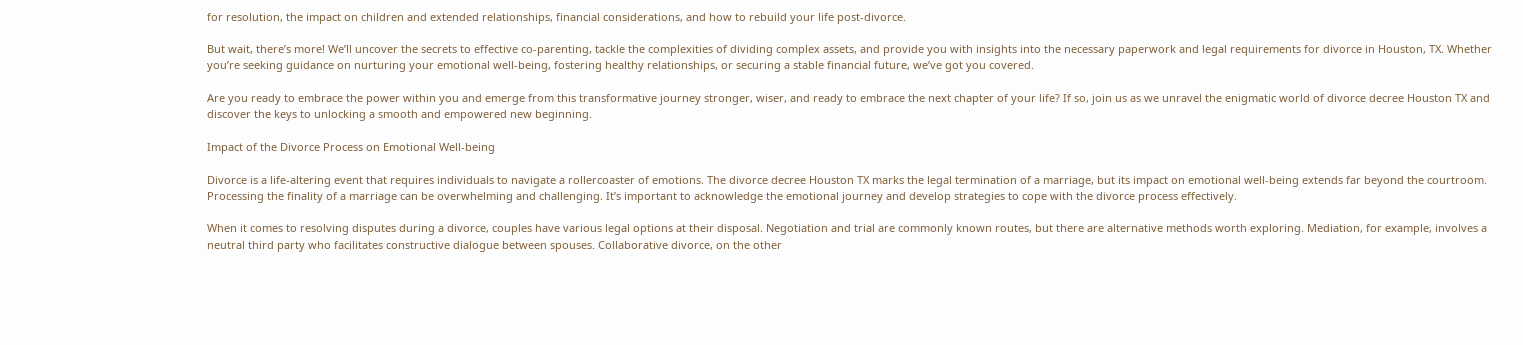for resolution, the impact on children and extended relationships, financial considerations, and how to rebuild your life post-divorce.

But wait, there’s more! We’ll uncover the secrets to effective co-parenting, tackle the complexities of dividing complex assets, and provide you with insights into the necessary paperwork and legal requirements for divorce in Houston, TX. Whether you’re seeking guidance on nurturing your emotional well-being, fostering healthy relationships, or securing a stable financial future, we’ve got you covered.

Are you ready to embrace the power within you and emerge from this transformative journey stronger, wiser, and ready to embrace the next chapter of your life? If so, join us as we unravel the enigmatic world of divorce decree Houston TX and discover the keys to unlocking a smooth and empowered new beginning.

Impact of the Divorce Process on Emotional Well-being

Divorce is a life-altering event that requires individuals to navigate a rollercoaster of emotions. The divorce decree Houston TX marks the legal termination of a marriage, but its impact on emotional well-being extends far beyond the courtroom. Processing the finality of a marriage can be overwhelming and challenging. It’s important to acknowledge the emotional journey and develop strategies to cope with the divorce process effectively.

When it comes to resolving disputes during a divorce, couples have various legal options at their disposal. Negotiation and trial are commonly known routes, but there are alternative methods worth exploring. Mediation, for example, involves a neutral third party who facilitates constructive dialogue between spouses. Collaborative divorce, on the other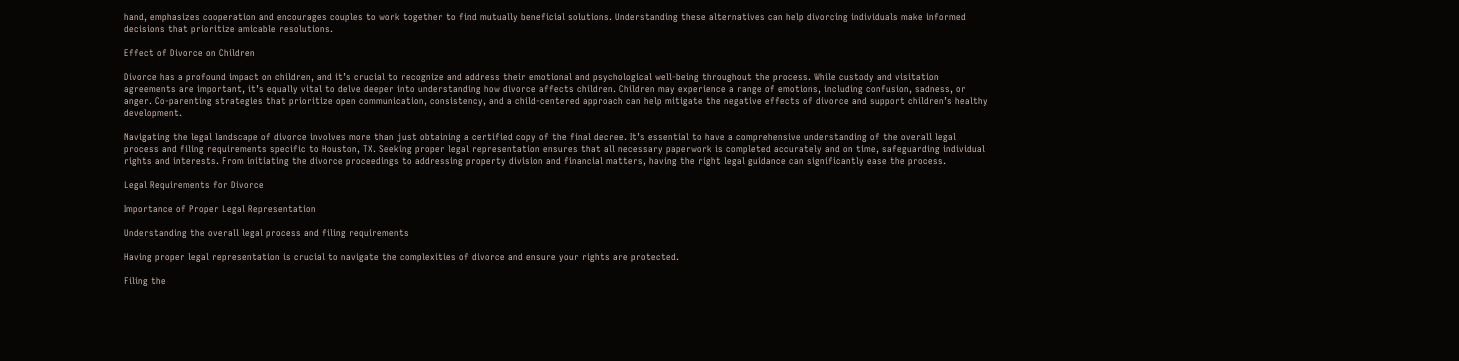hand, emphasizes cooperation and encourages couples to work together to find mutually beneficial solutions. Understanding these alternatives can help divorcing individuals make informed decisions that prioritize amicable resolutions.

Effect of Divorce on Children

Divorce has a profound impact on children, and it’s crucial to recognize and address their emotional and psychological well-being throughout the process. While custody and visitation agreements are important, it’s equally vital to delve deeper into understanding how divorce affects children. Children may experience a range of emotions, including confusion, sadness, or anger. Co-parenting strategies that prioritize open communication, consistency, and a child-centered approach can help mitigate the negative effects of divorce and support children’s healthy development.

Navigating the legal landscape of divorce involves more than just obtaining a certified copy of the final decree. It’s essential to have a comprehensive understanding of the overall legal process and filing requirements specific to Houston, TX. Seeking proper legal representation ensures that all necessary paperwork is completed accurately and on time, safeguarding individual rights and interests. From initiating the divorce proceedings to addressing property division and financial matters, having the right legal guidance can significantly ease the process.

Legal Requirements for Divorce

Importance of Proper Legal Representation

Understanding the overall legal process and filing requirements

Having proper legal representation is crucial to navigate the complexities of divorce and ensure your rights are protected.

Filing the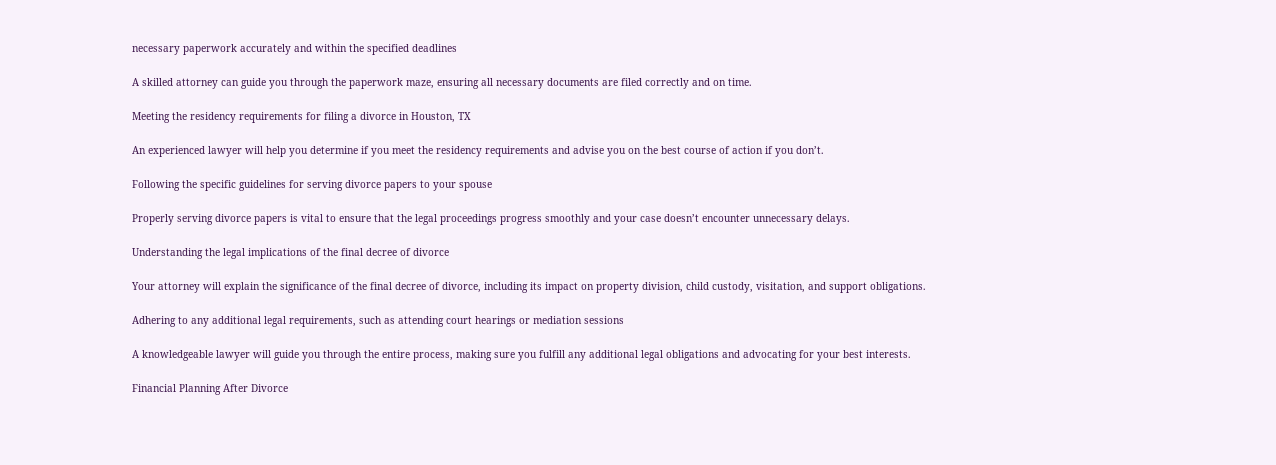necessary paperwork accurately and within the specified deadlines

A skilled attorney can guide you through the paperwork maze, ensuring all necessary documents are filed correctly and on time.

Meeting the residency requirements for filing a divorce in Houston, TX

An experienced lawyer will help you determine if you meet the residency requirements and advise you on the best course of action if you don’t.

Following the specific guidelines for serving divorce papers to your spouse

Properly serving divorce papers is vital to ensure that the legal proceedings progress smoothly and your case doesn’t encounter unnecessary delays.

Understanding the legal implications of the final decree of divorce

Your attorney will explain the significance of the final decree of divorce, including its impact on property division, child custody, visitation, and support obligations.

Adhering to any additional legal requirements, such as attending court hearings or mediation sessions

A knowledgeable lawyer will guide you through the entire process, making sure you fulfill any additional legal obligations and advocating for your best interests.

Financial Planning After Divorce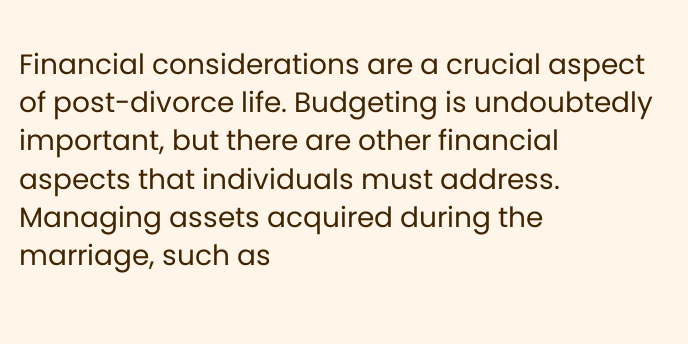Financial considerations are a crucial aspect of post-divorce life. Budgeting is undoubtedly important, but there are other financial aspects that individuals must address. Managing assets acquired during the marriage, such as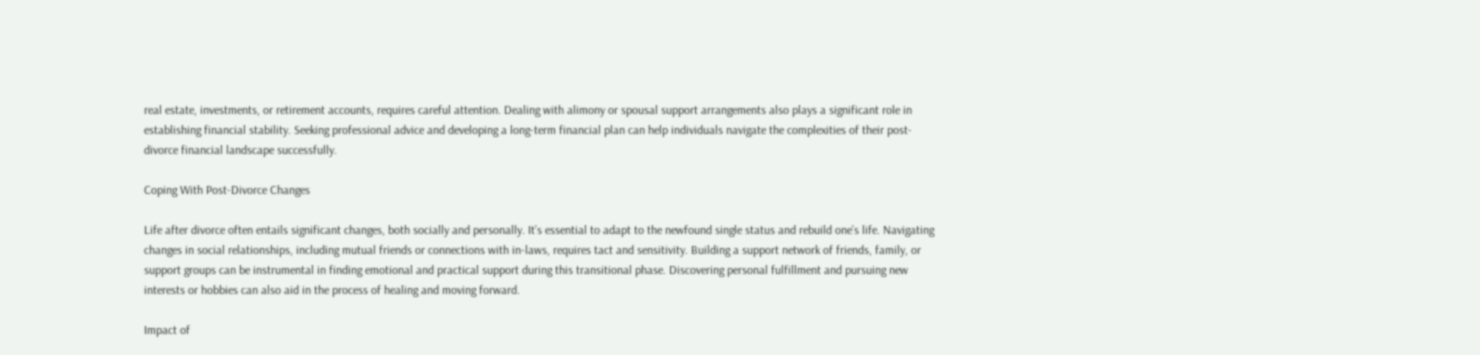real estate, investments, or retirement accounts, requires careful attention. Dealing with alimony or spousal support arrangements also plays a significant role in establishing financial stability. Seeking professional advice and developing a long-term financial plan can help individuals navigate the complexities of their post-divorce financial landscape successfully.

Coping With Post-Divorce Changes

Life after divorce often entails significant changes, both socially and personally. It’s essential to adapt to the newfound single status and rebuild one’s life. Navigating changes in social relationships, including mutual friends or connections with in-laws, requires tact and sensitivity. Building a support network of friends, family, or support groups can be instrumental in finding emotional and practical support during this transitional phase. Discovering personal fulfillment and pursuing new interests or hobbies can also aid in the process of healing and moving forward.

Impact of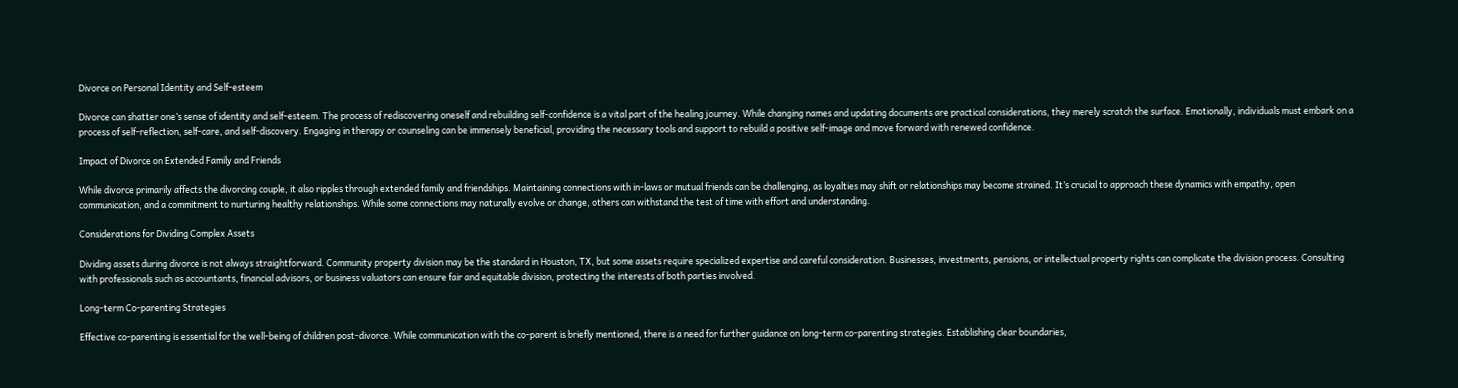Divorce on Personal Identity and Self-esteem

Divorce can shatter one’s sense of identity and self-esteem. The process of rediscovering oneself and rebuilding self-confidence is a vital part of the healing journey. While changing names and updating documents are practical considerations, they merely scratch the surface. Emotionally, individuals must embark on a process of self-reflection, self-care, and self-discovery. Engaging in therapy or counseling can be immensely beneficial, providing the necessary tools and support to rebuild a positive self-image and move forward with renewed confidence.

Impact of Divorce on Extended Family and Friends

While divorce primarily affects the divorcing couple, it also ripples through extended family and friendships. Maintaining connections with in-laws or mutual friends can be challenging, as loyalties may shift or relationships may become strained. It’s crucial to approach these dynamics with empathy, open communication, and a commitment to nurturing healthy relationships. While some connections may naturally evolve or change, others can withstand the test of time with effort and understanding.

Considerations for Dividing Complex Assets

Dividing assets during divorce is not always straightforward. Community property division may be the standard in Houston, TX, but some assets require specialized expertise and careful consideration. Businesses, investments, pensions, or intellectual property rights can complicate the division process. Consulting with professionals such as accountants, financial advisors, or business valuators can ensure fair and equitable division, protecting the interests of both parties involved.

Long-term Co-parenting Strategies

Effective co-parenting is essential for the well-being of children post-divorce. While communication with the co-parent is briefly mentioned, there is a need for further guidance on long-term co-parenting strategies. Establishing clear boundaries,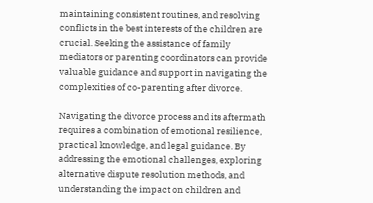maintaining consistent routines, and resolving conflicts in the best interests of the children are crucial. Seeking the assistance of family mediators or parenting coordinators can provide valuable guidance and support in navigating the complexities of co-parenting after divorce.

Navigating the divorce process and its aftermath requires a combination of emotional resilience, practical knowledge, and legal guidance. By addressing the emotional challenges, exploring alternative dispute resolution methods, and understanding the impact on children and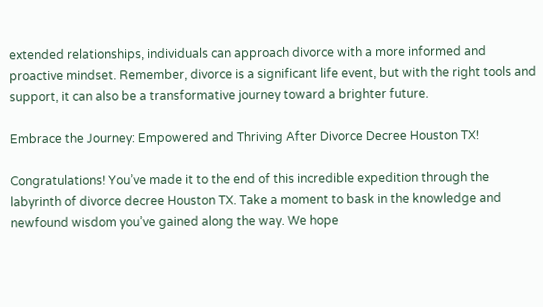extended relationships, individuals can approach divorce with a more informed and proactive mindset. Remember, divorce is a significant life event, but with the right tools and support, it can also be a transformative journey toward a brighter future.

Embrace the Journey: Empowered and Thriving After Divorce Decree Houston TX!

Congratulations! You’ve made it to the end of this incredible expedition through the labyrinth of divorce decree Houston TX. Take a moment to bask in the knowledge and newfound wisdom you’ve gained along the way. We hope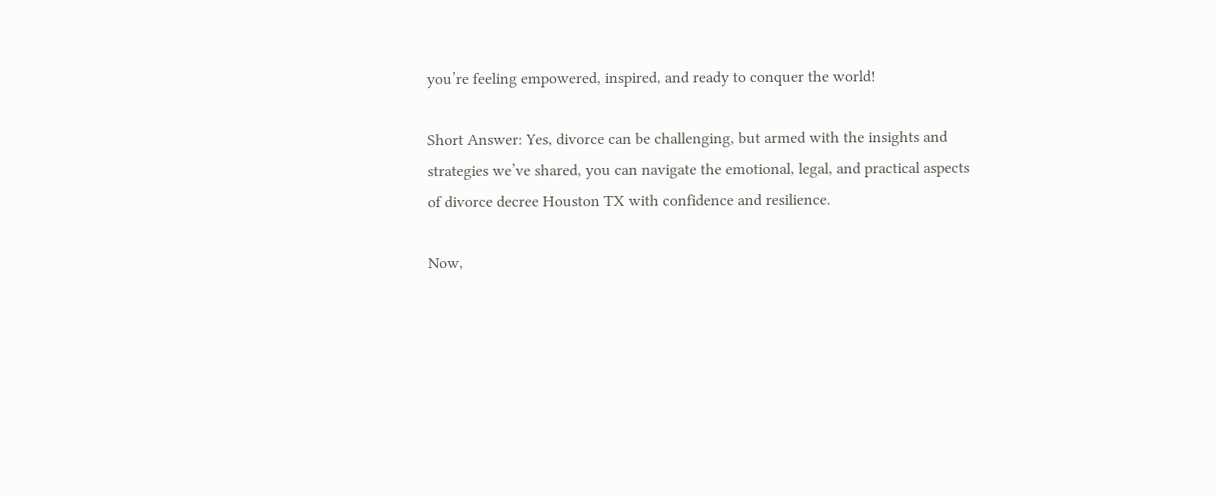you’re feeling empowered, inspired, and ready to conquer the world!

Short Answer: Yes, divorce can be challenging, but armed with the insights and strategies we’ve shared, you can navigate the emotional, legal, and practical aspects of divorce decree Houston TX with confidence and resilience.

Now,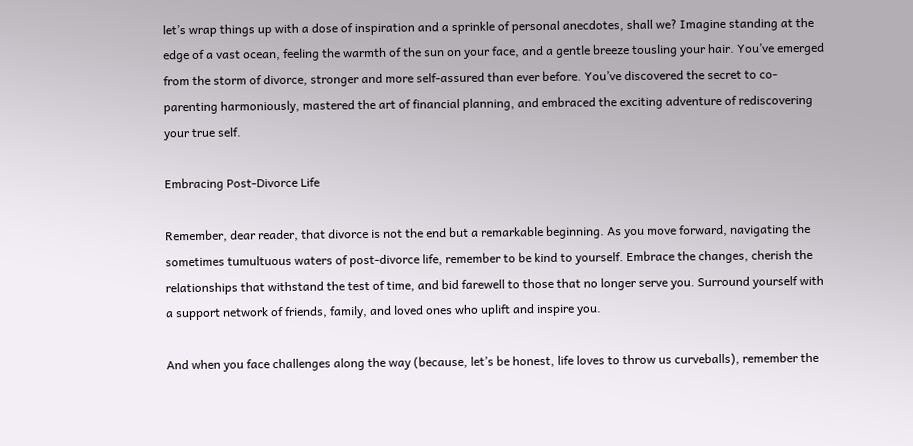let’s wrap things up with a dose of inspiration and a sprinkle of personal anecdotes, shall we? Imagine standing at the edge of a vast ocean, feeling the warmth of the sun on your face, and a gentle breeze tousling your hair. You’ve emerged from the storm of divorce, stronger and more self-assured than ever before. You’ve discovered the secret to co-parenting harmoniously, mastered the art of financial planning, and embraced the exciting adventure of rediscovering your true self.

Embracing Post-Divorce Life

Remember, dear reader, that divorce is not the end but a remarkable beginning. As you move forward, navigating the sometimes tumultuous waters of post-divorce life, remember to be kind to yourself. Embrace the changes, cherish the relationships that withstand the test of time, and bid farewell to those that no longer serve you. Surround yourself with a support network of friends, family, and loved ones who uplift and inspire you.

And when you face challenges along the way (because, let’s be honest, life loves to throw us curveballs), remember the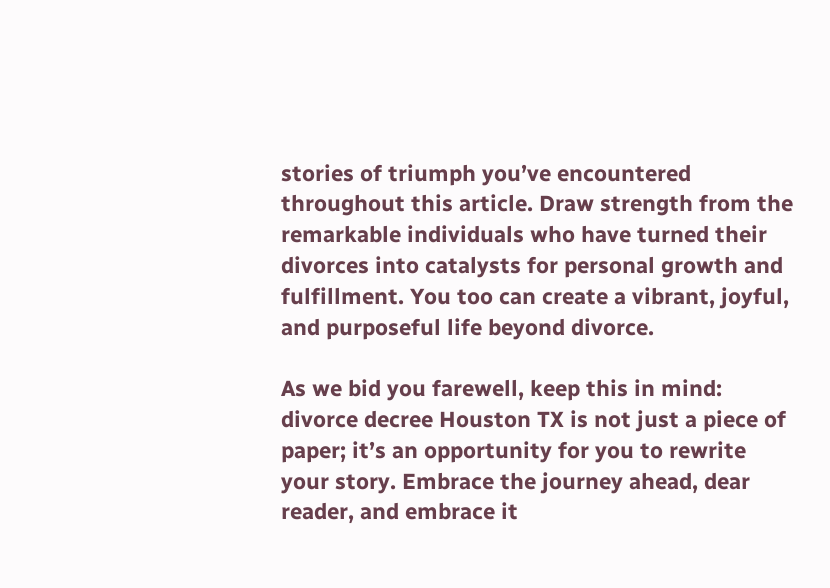stories of triumph you’ve encountered throughout this article. Draw strength from the remarkable individuals who have turned their divorces into catalysts for personal growth and fulfillment. You too can create a vibrant, joyful, and purposeful life beyond divorce.

As we bid you farewell, keep this in mind: divorce decree Houston TX is not just a piece of paper; it’s an opportunity for you to rewrite your story. Embrace the journey ahead, dear reader, and embrace it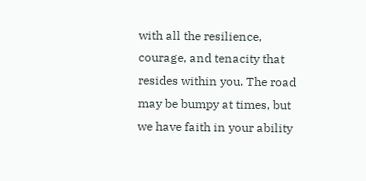with all the resilience, courage, and tenacity that resides within you. The road may be bumpy at times, but we have faith in your ability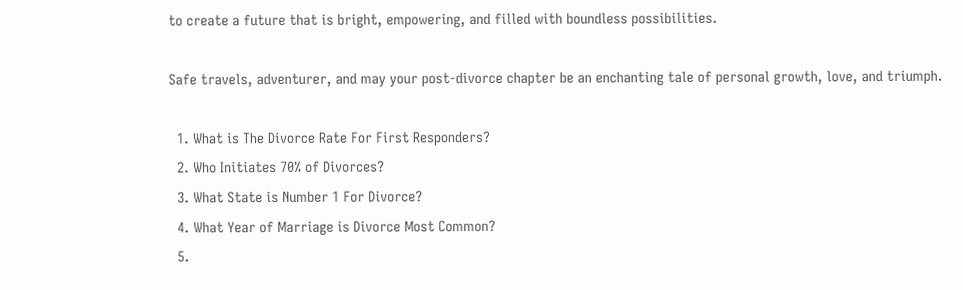to create a future that is bright, empowering, and filled with boundless possibilities.

Safe travels, adventurer, and may your post-divorce chapter be an enchanting tale of personal growth, love, and triumph.

  1. What is The Divorce Rate For First Responders?
  2. Who Initiates 70% of Divorces?
  3. What State is Number 1 For Divorce?
  4. What Year of Marriage is Divorce Most Common?
  5.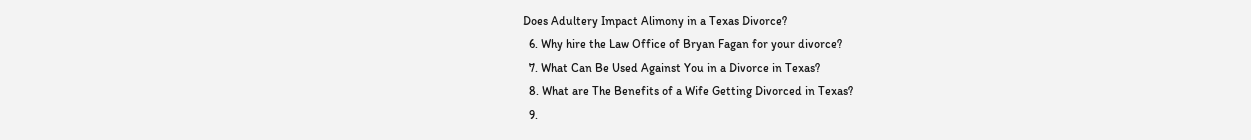Does Adultery Impact Alimony in a Texas Divorce?
  6. Why hire the Law Office of Bryan Fagan for your divorce?
  7. What Can Be Used Against You in a Divorce in Texas?
  8. What are The Benefits of a Wife Getting Divorced in Texas?
  9.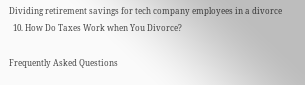Dividing retirement savings for tech company employees in a divorce
  10. How Do Taxes Work when You Divorce?

Frequently Asked Questions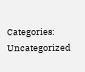Categories: Uncategorized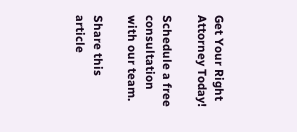Get Your Right Attorney Today!

Schedule a free consultation with our team.

Share this article